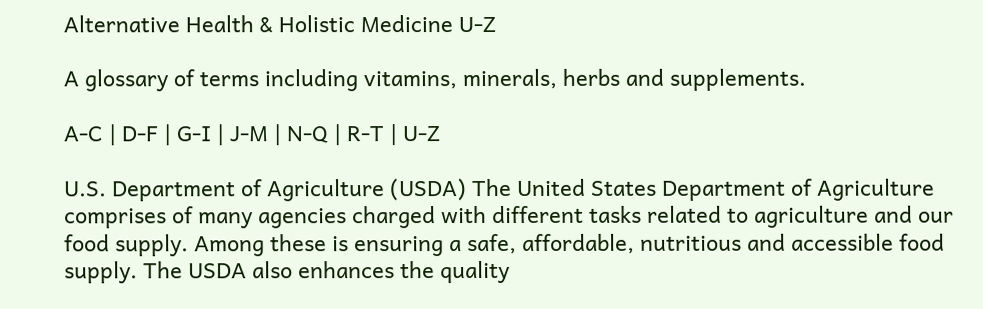Alternative Health & Holistic Medicine U-Z

A glossary of terms including vitamins, minerals, herbs and supplements.

A-C | D-F | G-I | J-M | N-Q | R-T | U-Z

U.S. Department of Agriculture (USDA) The United States Department of Agriculture comprises of many agencies charged with different tasks related to agriculture and our food supply. Among these is ensuring a safe, affordable, nutritious and accessible food supply. The USDA also enhances the quality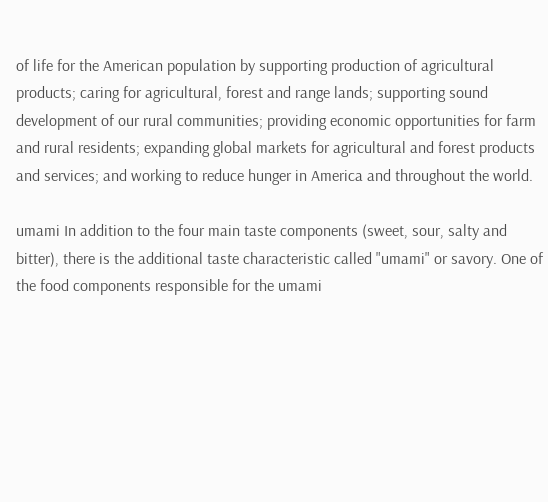of life for the American population by supporting production of agricultural products; caring for agricultural, forest and range lands; supporting sound development of our rural communities; providing economic opportunities for farm and rural residents; expanding global markets for agricultural and forest products and services; and working to reduce hunger in America and throughout the world.

umami In addition to the four main taste components (sweet, sour, salty and bitter), there is the additional taste characteristic called "umami" or savory. One of the food components responsible for the umami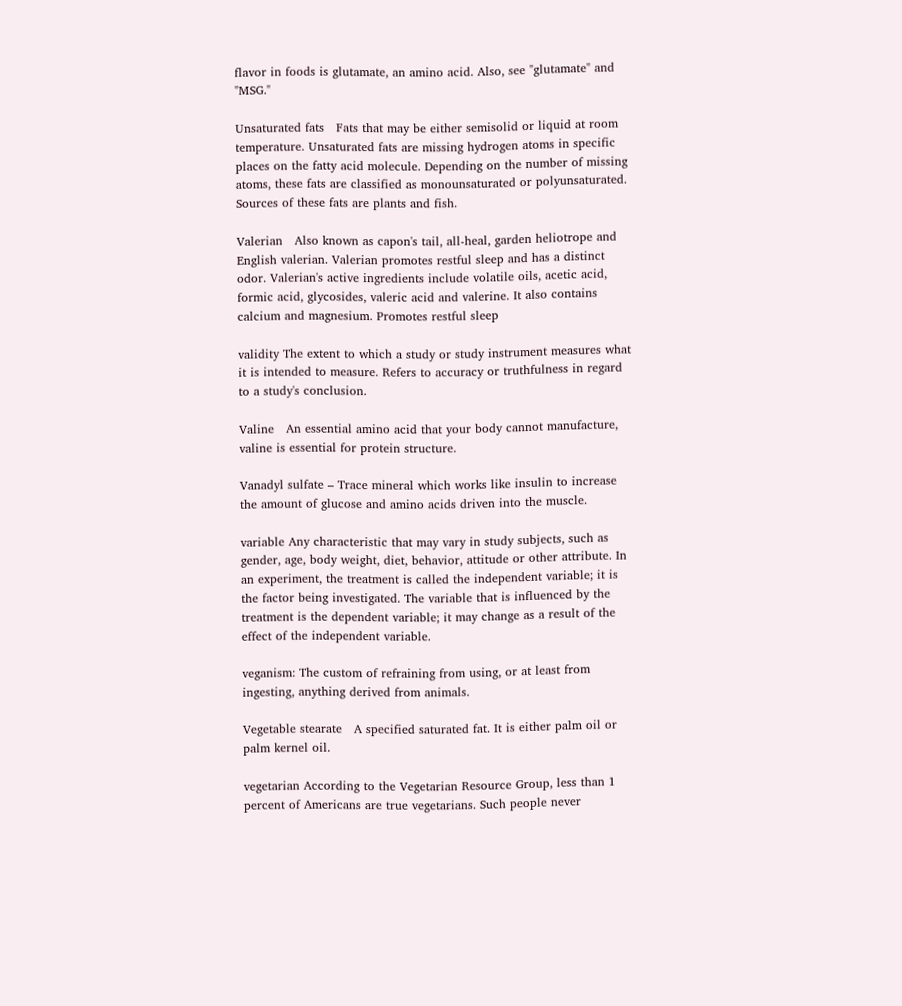flavor in foods is glutamate, an amino acid. Also, see "glutamate" and "MSG."

Unsaturated fats   Fats that may be either semisolid or liquid at room temperature. Unsaturated fats are missing hydrogen atoms in specific places on the fatty acid molecule. Depending on the number of missing atoms, these fats are classified as monounsaturated or polyunsaturated. Sources of these fats are plants and fish.

Valerian   Also known as capon's tail, all-heal, garden heliotrope and English valerian. Valerian promotes restful sleep and has a distinct odor. Valerian's active ingredients include volatile oils, acetic acid, formic acid, glycosides, valeric acid and valerine. It also contains calcium and magnesium. Promotes restful sleep

validity The extent to which a study or study instrument measures what it is intended to measure. Refers to accuracy or truthfulness in regard to a study's conclusion.

Valine   An essential amino acid that your body cannot manufacture, valine is essential for protein structure.

Vanadyl sulfate – Trace mineral which works like insulin to increase the amount of glucose and amino acids driven into the muscle.

variable Any characteristic that may vary in study subjects, such as gender, age, body weight, diet, behavior, attitude or other attribute. In an experiment, the treatment is called the independent variable; it is the factor being investigated. The variable that is influenced by the treatment is the dependent variable; it may change as a result of the effect of the independent variable.

veganism: The custom of refraining from using, or at least from ingesting, anything derived from animals.

Vegetable stearate   A specified saturated fat. It is either palm oil or palm kernel oil.

vegetarian According to the Vegetarian Resource Group, less than 1 percent of Americans are true vegetarians. Such people never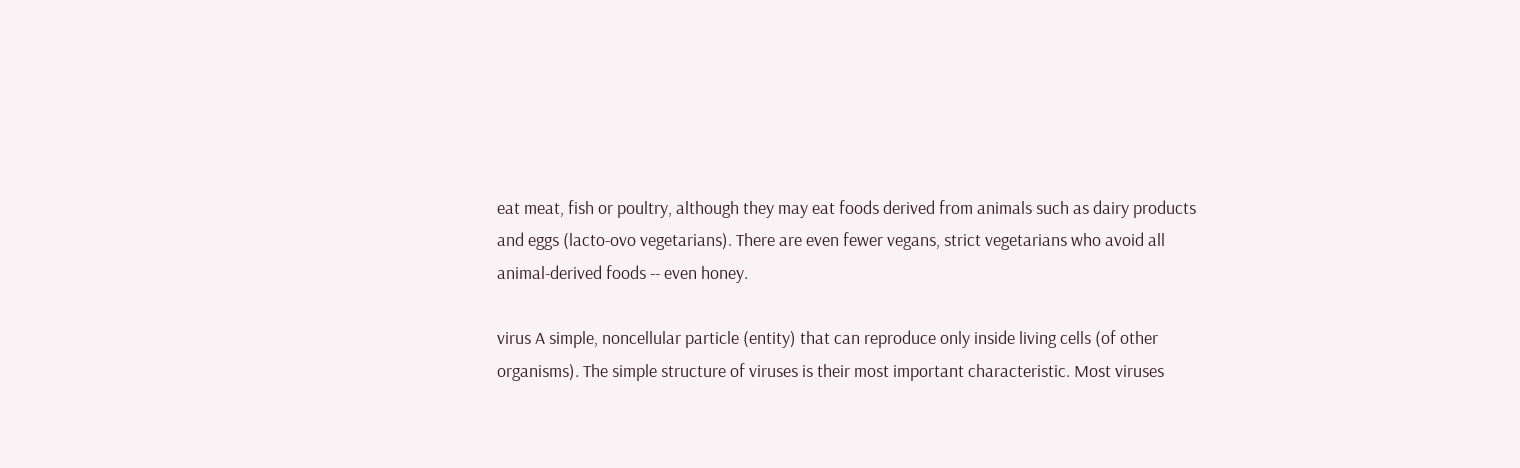eat meat, fish or poultry, although they may eat foods derived from animals such as dairy products and eggs (lacto-ovo vegetarians). There are even fewer vegans, strict vegetarians who avoid all animal-derived foods -- even honey.

virus A simple, noncellular particle (entity) that can reproduce only inside living cells (of other organisms). The simple structure of viruses is their most important characteristic. Most viruses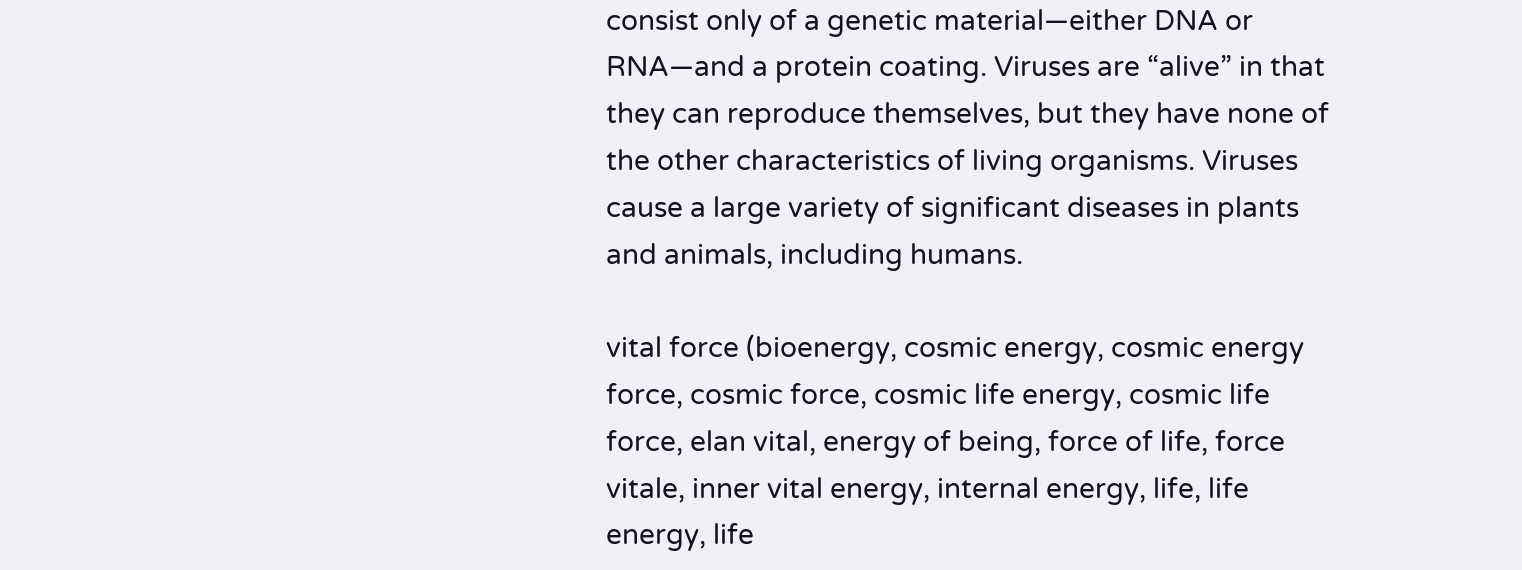consist only of a genetic material—either DNA or RNA—and a protein coating. Viruses are “alive” in that they can reproduce themselves, but they have none of the other characteristics of living organisms. Viruses cause a large variety of significant diseases in plants and animals, including humans.

vital force (bioenergy, cosmic energy, cosmic energy force, cosmic force, cosmic life energy, cosmic life force, elan vital, energy of being, force of life, force vitale, inner vital energy, internal energy, life, life energy, life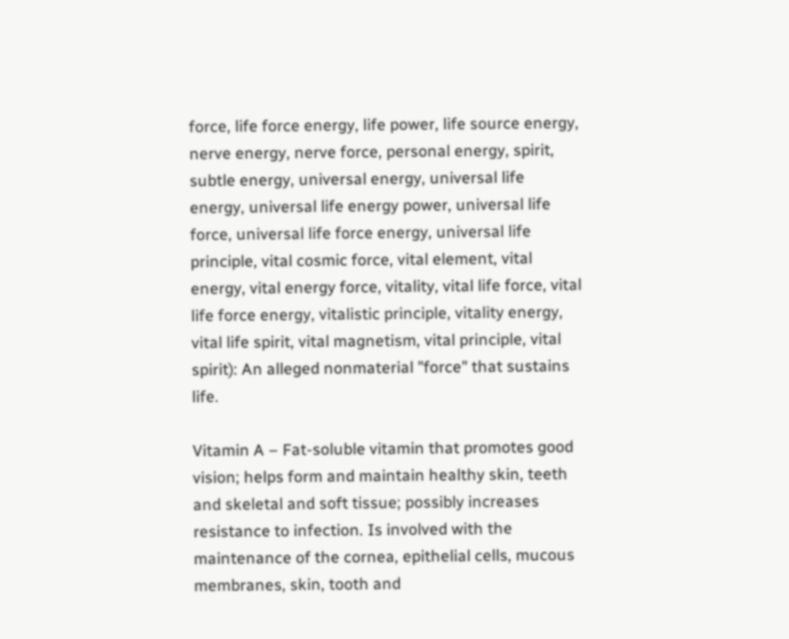force, life force energy, life power, life source energy, nerve energy, nerve force, personal energy, spirit, subtle energy, universal energy, universal life energy, universal life energy power, universal life force, universal life force energy, universal life principle, vital cosmic force, vital element, vital energy, vital energy force, vitality, vital life force, vital life force energy, vitalistic principle, vitality energy, vital life spirit, vital magnetism, vital principle, vital spirit): An alleged nonmaterial "force" that sustains life.

Vitamin A – Fat-soluble vitamin that promotes good vision; helps form and maintain healthy skin, teeth and skeletal and soft tissue; possibly increases resistance to infection. Is involved with the maintenance of the cornea, epithelial cells, mucous membranes, skin, tooth and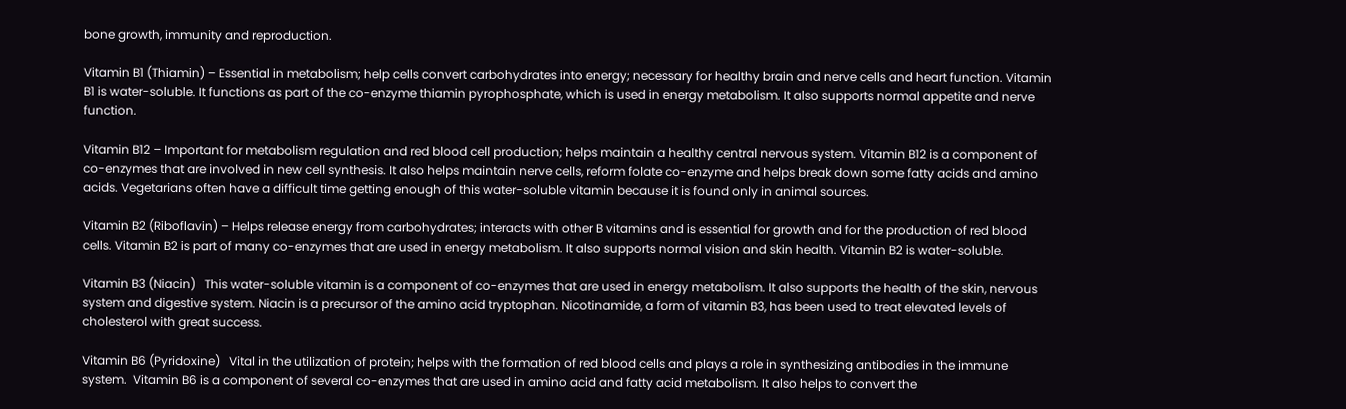bone growth, immunity and reproduction.

Vitamin B1 (Thiamin) – Essential in metabolism; help cells convert carbohydrates into energy; necessary for healthy brain and nerve cells and heart function. Vitamin B1 is water-soluble. It functions as part of the co-enzyme thiamin pyrophosphate, which is used in energy metabolism. It also supports normal appetite and nerve function.

Vitamin B12 – Important for metabolism regulation and red blood cell production; helps maintain a healthy central nervous system. Vitamin B12 is a component of co-enzymes that are involved in new cell synthesis. It also helps maintain nerve cells, reform folate co-enzyme and helps break down some fatty acids and amino acids. Vegetarians often have a difficult time getting enough of this water-soluble vitamin because it is found only in animal sources.

Vitamin B2 (Riboflavin) – Helps release energy from carbohydrates; interacts with other B vitamins and is essential for growth and for the production of red blood cells. Vitamin B2 is part of many co-enzymes that are used in energy metabolism. It also supports normal vision and skin health. Vitamin B2 is water-soluble.

Vitamin B3 (Niacin)   This water-soluble vitamin is a component of co-enzymes that are used in energy metabolism. It also supports the health of the skin, nervous system and digestive system. Niacin is a precursor of the amino acid tryptophan. Nicotinamide, a form of vitamin B3, has been used to treat elevated levels of cholesterol with great success.

Vitamin B6 (Pyridoxine)   Vital in the utilization of protein; helps with the formation of red blood cells and plays a role in synthesizing antibodies in the immune system.  Vitamin B6 is a component of several co-enzymes that are used in amino acid and fatty acid metabolism. It also helps to convert the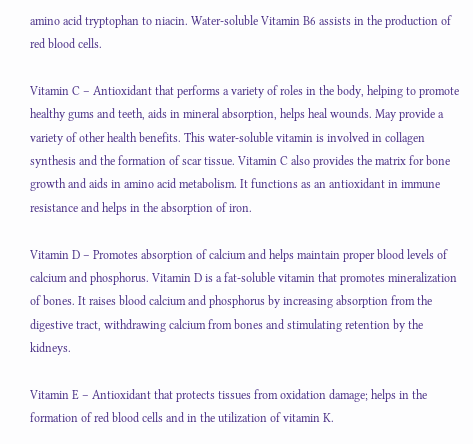amino acid tryptophan to niacin. Water-soluble Vitamin B6 assists in the production of red blood cells.

Vitamin C – Antioxidant that performs a variety of roles in the body, helping to promote healthy gums and teeth, aids in mineral absorption, helps heal wounds. May provide a variety of other health benefits. This water-soluble vitamin is involved in collagen synthesis and the formation of scar tissue. Vitamin C also provides the matrix for bone growth and aids in amino acid metabolism. It functions as an antioxidant in immune resistance and helps in the absorption of iron.

Vitamin D – Promotes absorption of calcium and helps maintain proper blood levels of calcium and phosphorus. Vitamin D is a fat-soluble vitamin that promotes mineralization of bones. It raises blood calcium and phosphorus by increasing absorption from the digestive tract, withdrawing calcium from bones and stimulating retention by the kidneys.

Vitamin E – Antioxidant that protects tissues from oxidation damage; helps in the formation of red blood cells and in the utilization of vitamin K.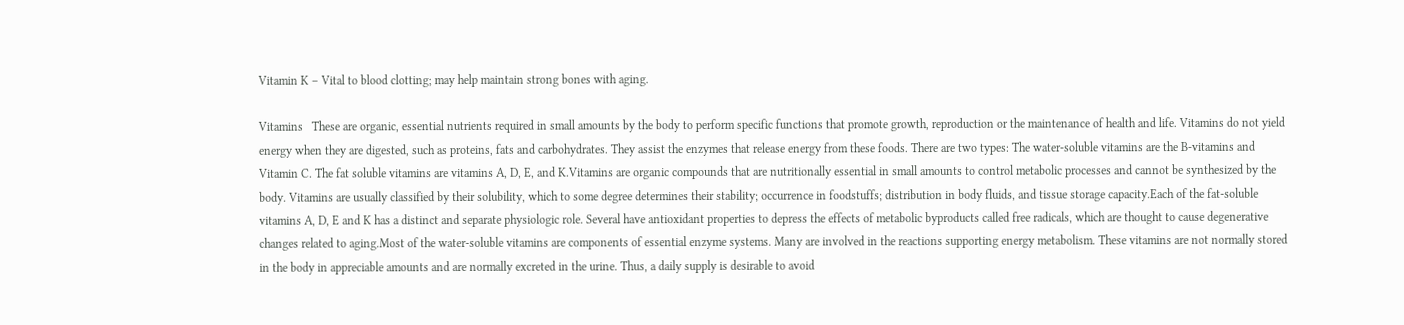Vitamin K – Vital to blood clotting; may help maintain strong bones with aging.

Vitamins   These are organic, essential nutrients required in small amounts by the body to perform specific functions that promote growth, reproduction or the maintenance of health and life. Vitamins do not yield energy when they are digested, such as proteins, fats and carbohydrates. They assist the enzymes that release energy from these foods. There are two types: The water-soluble vitamins are the B-vitamins and Vitamin C. The fat soluble vitamins are vitamins A, D, E, and K.Vitamins are organic compounds that are nutritionally essential in small amounts to control metabolic processes and cannot be synthesized by the body. Vitamins are usually classified by their solubility, which to some degree determines their stability; occurrence in foodstuffs; distribution in body fluids, and tissue storage capacity.Each of the fat-soluble vitamins A, D, E and K has a distinct and separate physiologic role. Several have antioxidant properties to depress the effects of metabolic byproducts called free radicals, which are thought to cause degenerative changes related to aging.Most of the water-soluble vitamins are components of essential enzyme systems. Many are involved in the reactions supporting energy metabolism. These vitamins are not normally stored in the body in appreciable amounts and are normally excreted in the urine. Thus, a daily supply is desirable to avoid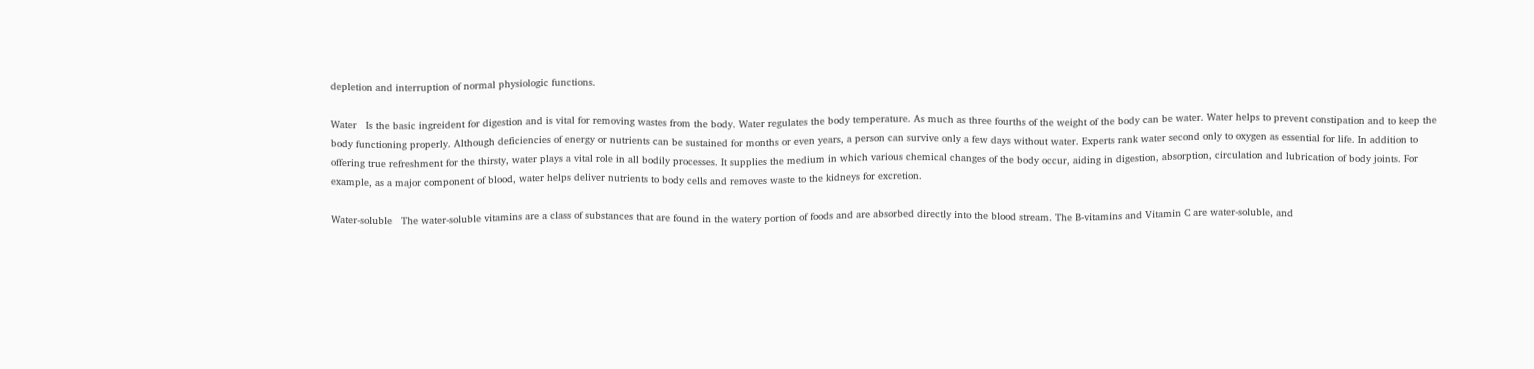depletion and interruption of normal physiologic functions.

Water   Is the basic ingreident for digestion and is vital for removing wastes from the body. Water regulates the body temperature. As much as three fourths of the weight of the body can be water. Water helps to prevent constipation and to keep the body functioning properly. Although deficiencies of energy or nutrients can be sustained for months or even years, a person can survive only a few days without water. Experts rank water second only to oxygen as essential for life. In addition to offering true refreshment for the thirsty, water plays a vital role in all bodily processes. It supplies the medium in which various chemical changes of the body occur, aiding in digestion, absorption, circulation and lubrication of body joints. For example, as a major component of blood, water helps deliver nutrients to body cells and removes waste to the kidneys for excretion.

Water-soluble   The water-soluble vitamins are a class of substances that are found in the watery portion of foods and are absorbed directly into the blood stream. The B-vitamins and Vitamin C are water-soluble, and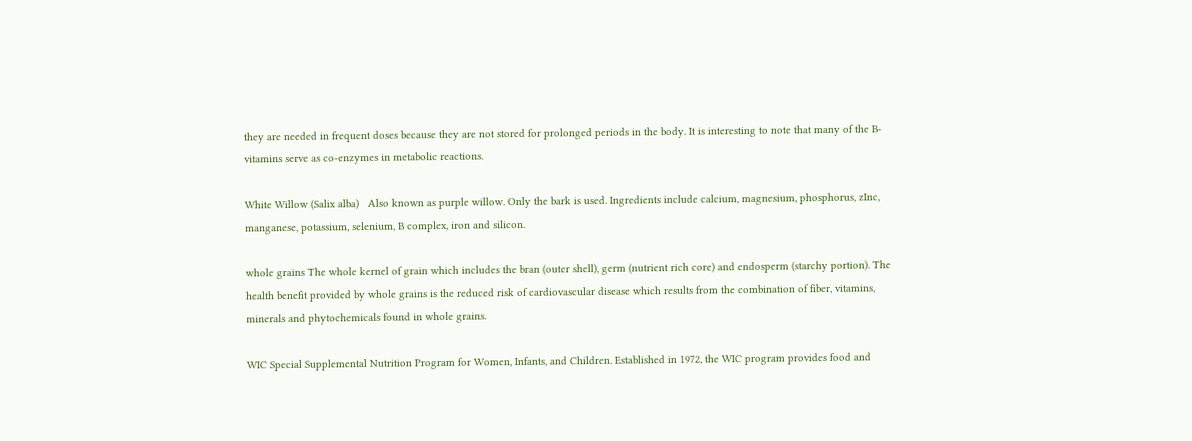they are needed in frequent doses because they are not stored for prolonged periods in the body. It is interesting to note that many of the B-vitamins serve as co-enzymes in metabolic reactions.

White Willow (Salix alba)   Also known as purple willow. Only the bark is used. Ingredients include calcium, magnesium, phosphorus, zInc, manganese, potassium, selenium, B complex, iron and silicon.

whole grains The whole kernel of grain which includes the bran (outer shell), germ (nutrient rich core) and endosperm (starchy portion). The health benefit provided by whole grains is the reduced risk of cardiovascular disease which results from the combination of fiber, vitamins, minerals and phytochemicals found in whole grains.

WIC Special Supplemental Nutrition Program for Women, Infants, and Children. Established in 1972, the WIC program provides food and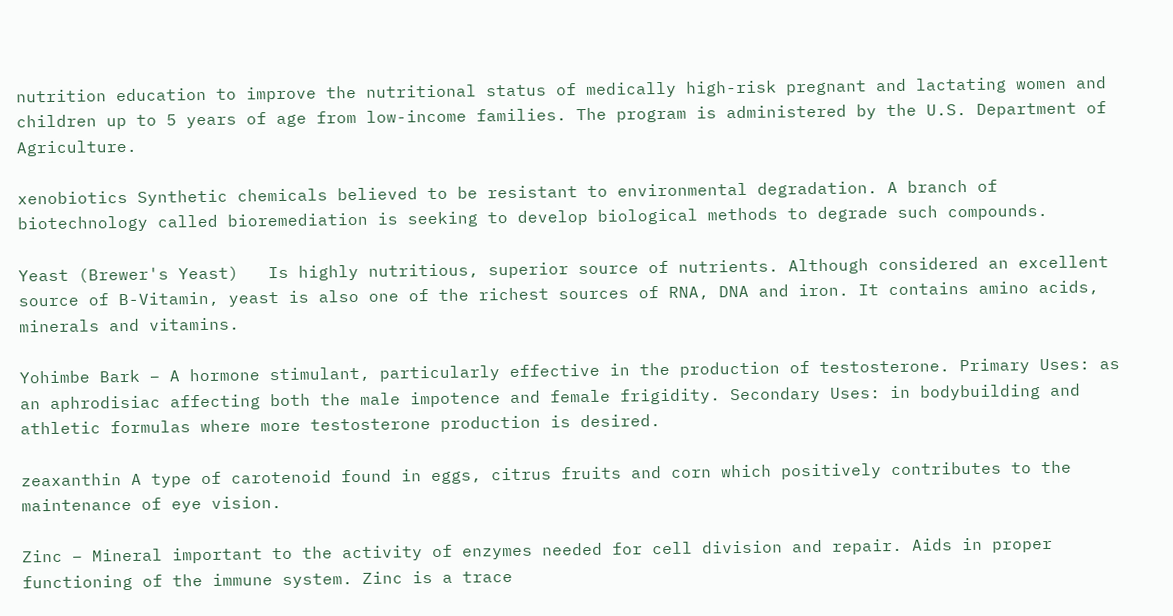nutrition education to improve the nutritional status of medically high-risk pregnant and lactating women and children up to 5 years of age from low-income families. The program is administered by the U.S. Department of Agriculture.

xenobiotics Synthetic chemicals believed to be resistant to environmental degradation. A branch of biotechnology called bioremediation is seeking to develop biological methods to degrade such compounds.

Yeast (Brewer's Yeast)   Is highly nutritious, superior source of nutrients. Although considered an excellent source of B-Vitamin, yeast is also one of the richest sources of RNA, DNA and iron. It contains amino acids, minerals and vitamins.

Yohimbe Bark – A hormone stimulant, particularly effective in the production of testosterone. Primary Uses: as an aphrodisiac affecting both the male impotence and female frigidity. Secondary Uses: in bodybuilding and athletic formulas where more testosterone production is desired.

zeaxanthin A type of carotenoid found in eggs, citrus fruits and corn which positively contributes to the maintenance of eye vision.

Zinc – Mineral important to the activity of enzymes needed for cell division and repair. Aids in proper functioning of the immune system. Zinc is a trace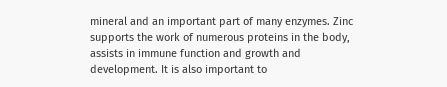mineral and an important part of many enzymes. Zinc supports the work of numerous proteins in the body, assists in immune function and growth and development. It is also important to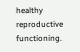healthy reproductive functioning.